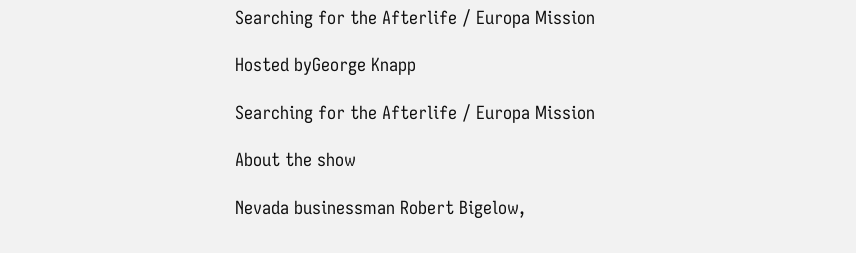Searching for the Afterlife / Europa Mission

Hosted byGeorge Knapp

Searching for the Afterlife / Europa Mission

About the show

Nevada businessman Robert Bigelow,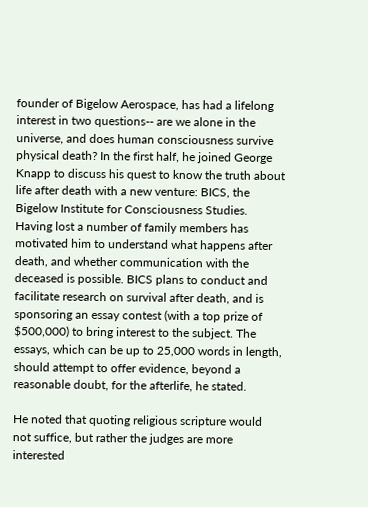founder of Bigelow Aerospace, has had a lifelong interest in two questions-- are we alone in the universe, and does human consciousness survive physical death? In the first half, he joined George Knapp to discuss his quest to know the truth about life after death with a new venture: BICS, the Bigelow Institute for Consciousness Studies. Having lost a number of family members has motivated him to understand what happens after death, and whether communication with the deceased is possible. BICS plans to conduct and facilitate research on survival after death, and is sponsoring an essay contest (with a top prize of $500,000) to bring interest to the subject. The essays, which can be up to 25,000 words in length, should attempt to offer evidence, beyond a reasonable doubt, for the afterlife, he stated.

He noted that quoting religious scripture would not suffice, but rather the judges are more interested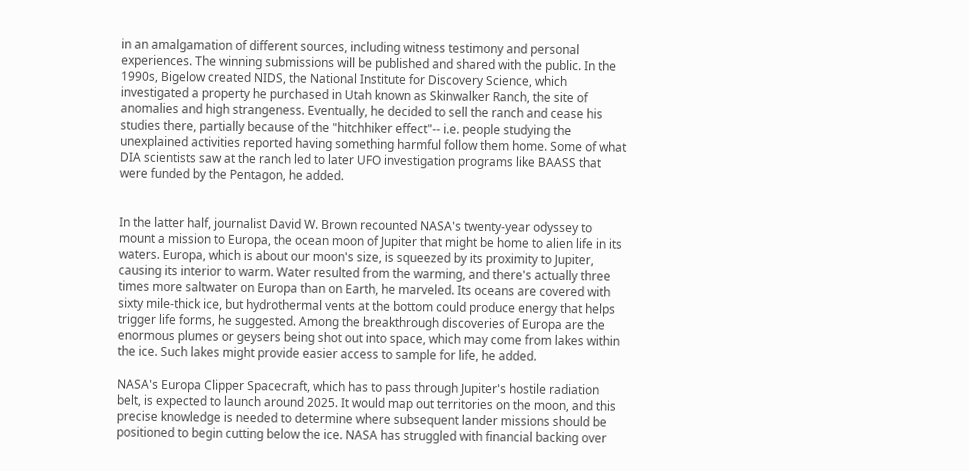in an amalgamation of different sources, including witness testimony and personal experiences. The winning submissions will be published and shared with the public. In the 1990s, Bigelow created NIDS, the National Institute for Discovery Science, which investigated a property he purchased in Utah known as Skinwalker Ranch, the site of anomalies and high strangeness. Eventually, he decided to sell the ranch and cease his studies there, partially because of the "hitchhiker effect"-- i.e. people studying the unexplained activities reported having something harmful follow them home. Some of what DIA scientists saw at the ranch led to later UFO investigation programs like BAASS that were funded by the Pentagon, he added.


In the latter half, journalist David W. Brown recounted NASA's twenty-year odyssey to mount a mission to Europa, the ocean moon of Jupiter that might be home to alien life in its waters. Europa, which is about our moon's size, is squeezed by its proximity to Jupiter, causing its interior to warm. Water resulted from the warming, and there's actually three times more saltwater on Europa than on Earth, he marveled. Its oceans are covered with sixty mile-thick ice, but hydrothermal vents at the bottom could produce energy that helps trigger life forms, he suggested. Among the breakthrough discoveries of Europa are the enormous plumes or geysers being shot out into space, which may come from lakes within the ice. Such lakes might provide easier access to sample for life, he added.

NASA's Europa Clipper Spacecraft, which has to pass through Jupiter's hostile radiation belt, is expected to launch around 2025. It would map out territories on the moon, and this precise knowledge is needed to determine where subsequent lander missions should be positioned to begin cutting below the ice. NASA has struggled with financial backing over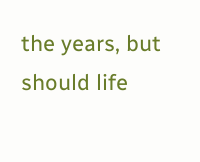the years, but should life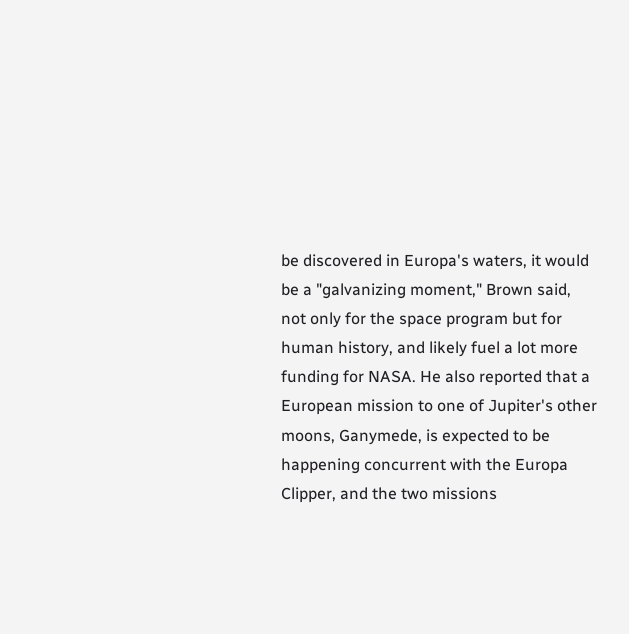be discovered in Europa's waters, it would be a "galvanizing moment," Brown said, not only for the space program but for human history, and likely fuel a lot more funding for NASA. He also reported that a European mission to one of Jupiter's other moons, Ganymede, is expected to be happening concurrent with the Europa Clipper, and the two missions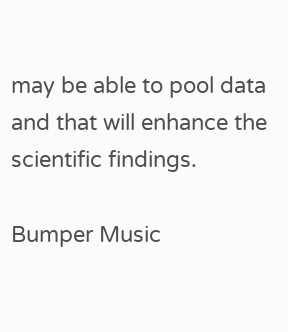may be able to pool data and that will enhance the scientific findings.

Bumper Music